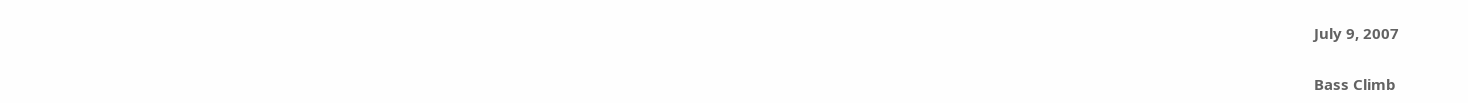July 9, 2007

Bass Climb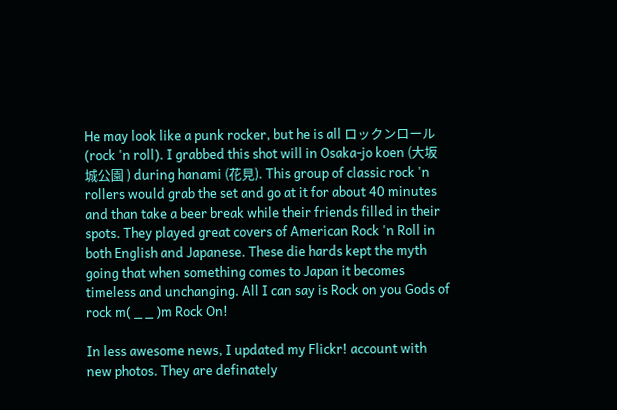He may look like a punk rocker, but he is all ロックンロール (rock 'n roll). I grabbed this shot will in Osaka-jo koen (大坂城公園 ) during hanami (花見). This group of classic rock 'n rollers would grab the set and go at it for about 40 minutes and than take a beer break while their friends filled in their spots. They played great covers of American Rock 'n Roll in both English and Japanese. These die hards kept the myth going that when something comes to Japan it becomes timeless and unchanging. All I can say is Rock on you Gods of rock m( _ _ )m Rock On!

In less awesome news, I updated my Flickr! account with new photos. They are definately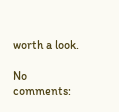worth a look.

No comments: